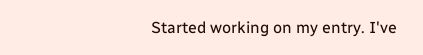Started working on my entry. I've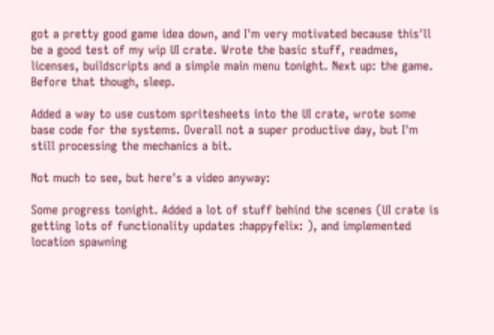got a pretty good game idea down, and I'm very motivated because this'll be a good test of my wip UI crate. Wrote the basic stuff, readmes, licenses, buildscripts and a simple main menu tonight. Next up: the game. Before that though, sleep.

Added a way to use custom spritesheets into the UI crate, wrote some base code for the systems. Overall not a super productive day, but I'm still processing the mechanics a bit.

Not much to see, but here's a video anyway:

Some progress tonight. Added a lot of stuff behind the scenes (UI crate is getting lots of functionality updates :happyfelix: ), and implemented location spawning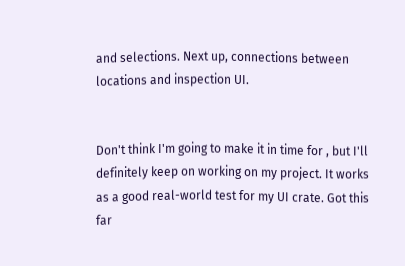and selections. Next up, connections between locations and inspection UI.


Don't think I'm going to make it in time for , but I'll definitely keep on working on my project. It works as a good real-world test for my UI crate. Got this far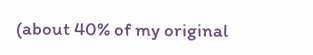(about 40% of my original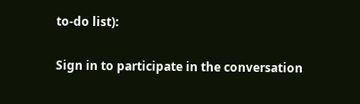to-do list):

Sign in to participate in the conversation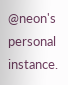@neon's personal instance.